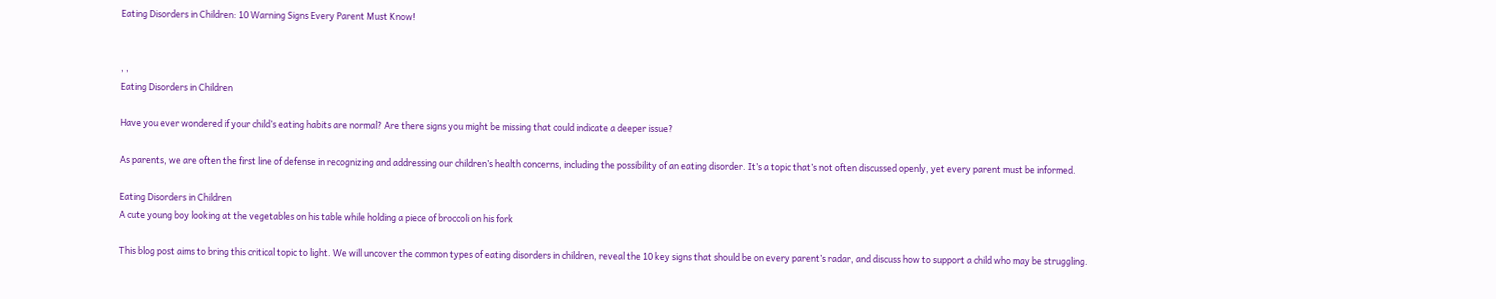Eating Disorders in Children: 10 Warning Signs Every Parent Must Know!


, ,
Eating Disorders in Children

Have you ever wondered if your child’s eating habits are normal? Are there signs you might be missing that could indicate a deeper issue?

As parents, we are often the first line of defense in recognizing and addressing our children’s health concerns, including the possibility of an eating disorder. It’s a topic that’s not often discussed openly, yet every parent must be informed.

Eating Disorders in Children
A cute young boy looking at the vegetables on his table while holding a piece of broccoli on his fork

This blog post aims to bring this critical topic to light. We will uncover the common types of eating disorders in children, reveal the 10 key signs that should be on every parent’s radar, and discuss how to support a child who may be struggling.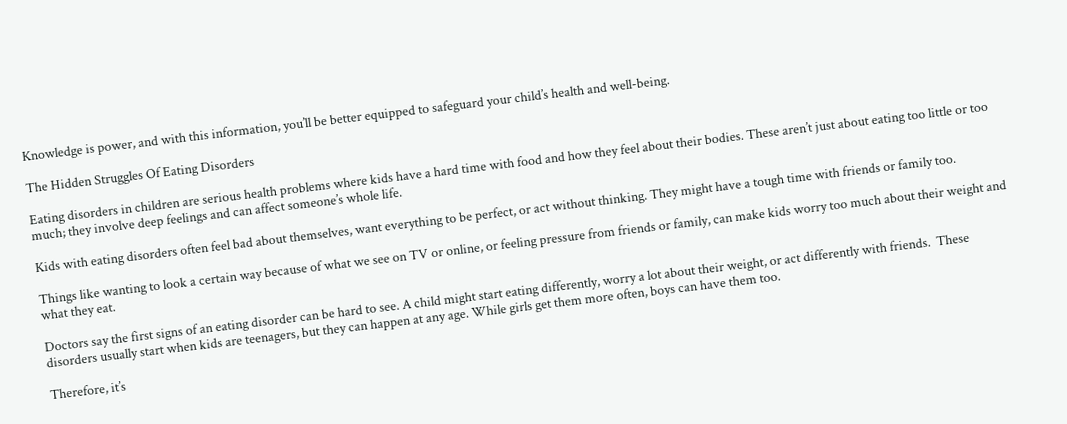Knowledge is power, and with this information, you’ll be better equipped to safeguard your child’s health and well-being.

The Hidden Struggles Of Eating Disorders

Eating disorders in children are serious health problems where kids have a hard time with food and how they feel about their bodies. These aren’t just about eating too little or too much; they involve deep feelings and can affect someone’s whole life.

Kids with eating disorders often feel bad about themselves, want everything to be perfect, or act without thinking. They might have a tough time with friends or family too.

Things like wanting to look a certain way because of what we see on TV or online, or feeling pressure from friends or family, can make kids worry too much about their weight and what they eat.

Doctors say the first signs of an eating disorder can be hard to see. A child might start eating differently, worry a lot about their weight, or act differently with friends.  These disorders usually start when kids are teenagers, but they can happen at any age. While girls get them more often, boys can have them too.

Therefore, it’s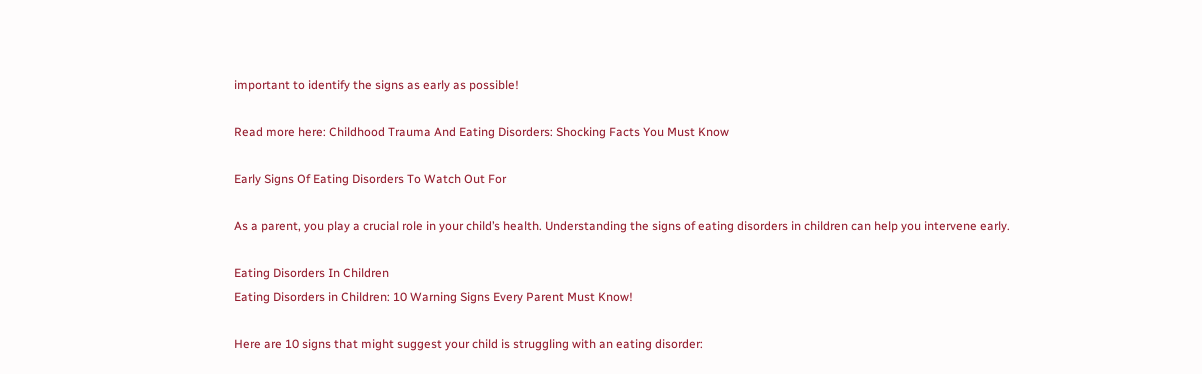important to identify the signs as early as possible!

Read more here: Childhood Trauma And Eating Disorders: Shocking Facts You Must Know

Early Signs Of Eating Disorders To Watch Out For

As a parent, you play a crucial role in your child’s health. Understanding the signs of eating disorders in children can help you intervene early.

Eating Disorders In Children
Eating Disorders in Children: 10 Warning Signs Every Parent Must Know!

Here are 10 signs that might suggest your child is struggling with an eating disorder: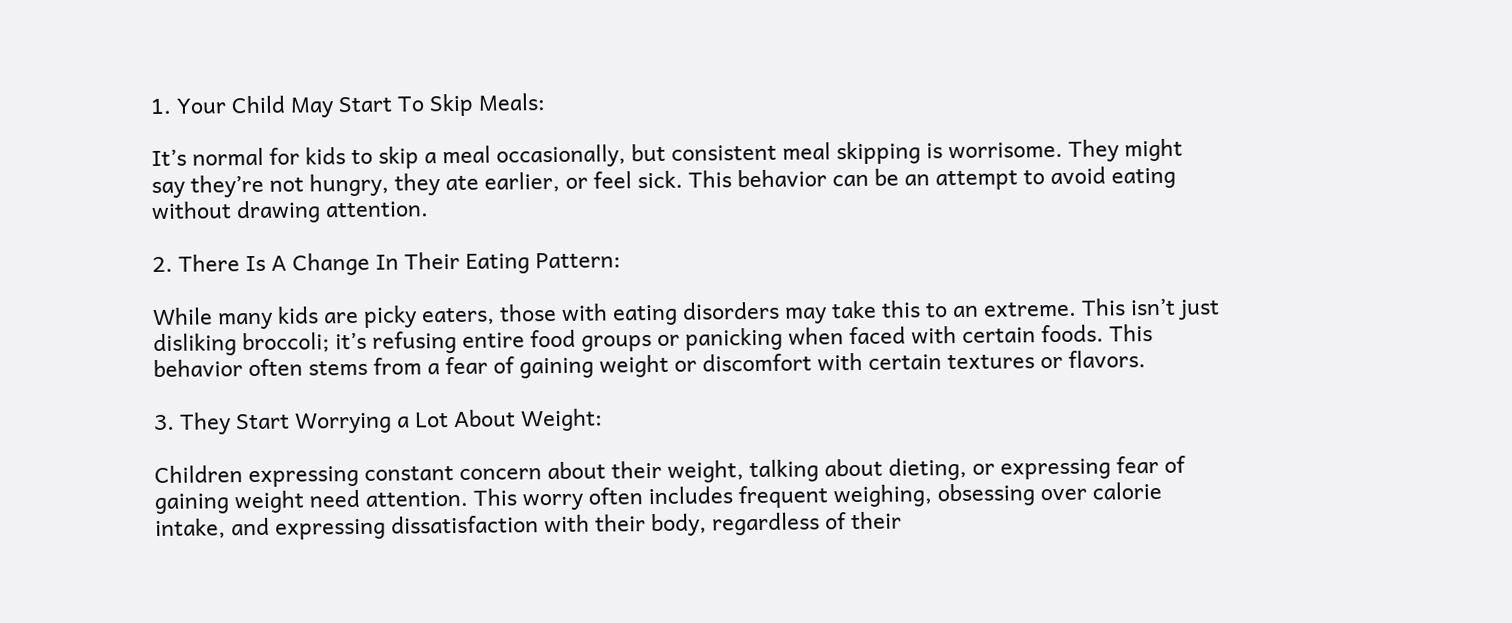1. Your Child May Start To Skip Meals:

It’s normal for kids to skip a meal occasionally, but consistent meal skipping is worrisome. They might say they’re not hungry, they ate earlier, or feel sick. This behavior can be an attempt to avoid eating without drawing attention.

2. There Is A Change In Their Eating Pattern:

While many kids are picky eaters, those with eating disorders may take this to an extreme. This isn’t just disliking broccoli; it’s refusing entire food groups or panicking when faced with certain foods. This behavior often stems from a fear of gaining weight or discomfort with certain textures or flavors.

3. They Start Worrying a Lot About Weight:

Children expressing constant concern about their weight, talking about dieting, or expressing fear of gaining weight need attention. This worry often includes frequent weighing, obsessing over calorie intake, and expressing dissatisfaction with their body, regardless of their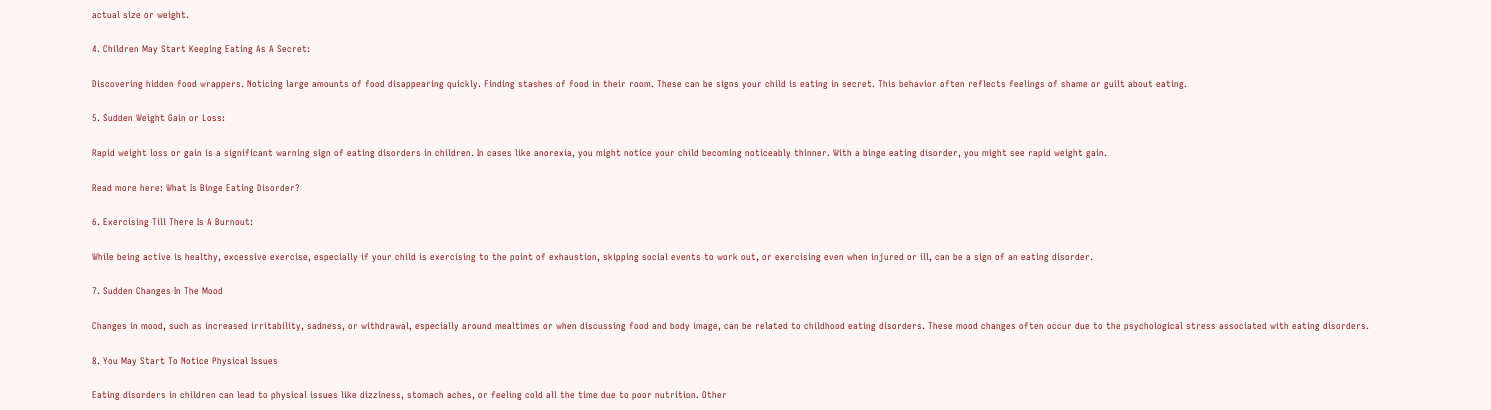actual size or weight.

4. Children May Start Keeping Eating As A Secret:

Discovering hidden food wrappers. Noticing large amounts of food disappearing quickly. Finding stashes of food in their room. These can be signs your child is eating in secret. This behavior often reflects feelings of shame or guilt about eating.

5. Sudden Weight Gain or Loss:

Rapid weight loss or gain is a significant warning sign of eating disorders in children. In cases like anorexia, you might notice your child becoming noticeably thinner. With a binge eating disorder, you might see rapid weight gain.

Read more here: What Is Binge Eating Disorder?

6. Exercising Till There Is A Burnout:

While being active is healthy, excessive exercise, especially if your child is exercising to the point of exhaustion, skipping social events to work out, or exercising even when injured or ill, can be a sign of an eating disorder.

7. Sudden Changes In The Mood

Changes in mood, such as increased irritability, sadness, or withdrawal, especially around mealtimes or when discussing food and body image, can be related to childhood eating disorders. These mood changes often occur due to the psychological stress associated with eating disorders.

8. You May Start To Notice Physical Issues

Eating disorders in children can lead to physical issues like dizziness, stomach aches, or feeling cold all the time due to poor nutrition. Other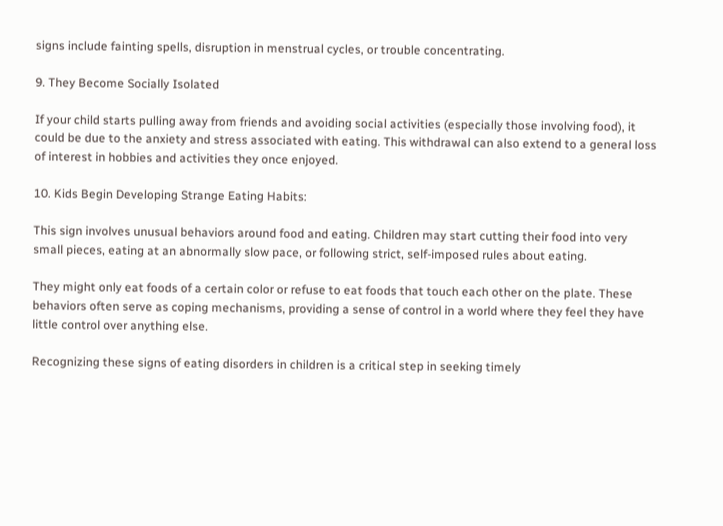signs include fainting spells, disruption in menstrual cycles, or trouble concentrating.

9. They Become Socially Isolated

If your child starts pulling away from friends and avoiding social activities (especially those involving food), it could be due to the anxiety and stress associated with eating. This withdrawal can also extend to a general loss of interest in hobbies and activities they once enjoyed.

10. Kids Begin Developing Strange Eating Habits:

This sign involves unusual behaviors around food and eating. Children may start cutting their food into very small pieces, eating at an abnormally slow pace, or following strict, self-imposed rules about eating.

They might only eat foods of a certain color or refuse to eat foods that touch each other on the plate. These behaviors often serve as coping mechanisms, providing a sense of control in a world where they feel they have little control over anything else.

Recognizing these signs of eating disorders in children is a critical step in seeking timely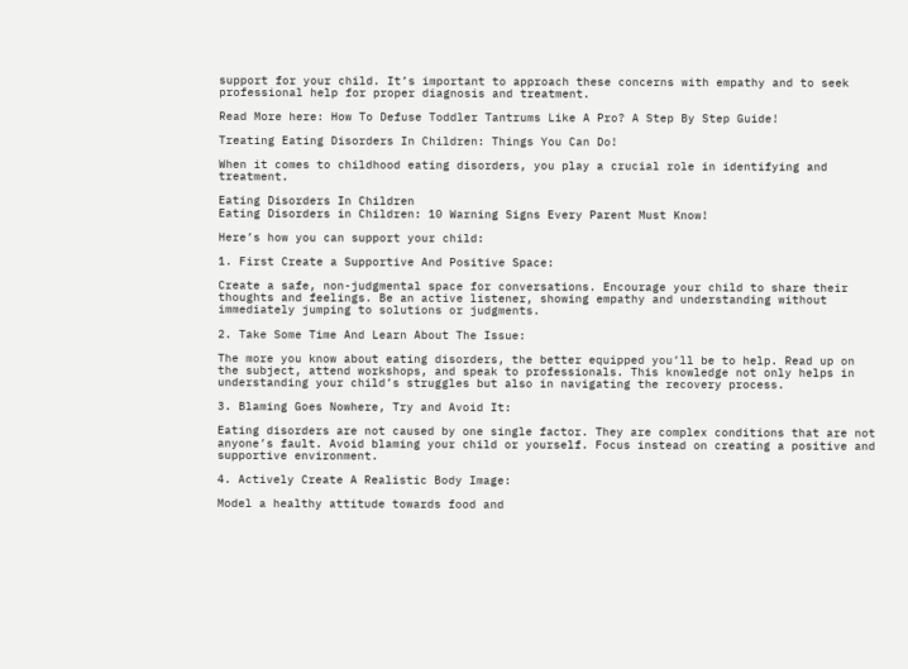support for your child. It’s important to approach these concerns with empathy and to seek professional help for proper diagnosis and treatment.

Read More here: How To Defuse Toddler Tantrums Like A Pro? A Step By Step Guide!

Treating Eating Disorders In Children: Things You Can Do!

When it comes to childhood eating disorders, you play a crucial role in identifying and treatment.

Eating Disorders In Children
Eating Disorders in Children: 10 Warning Signs Every Parent Must Know!

Here’s how you can support your child:

1. First Create a Supportive And Positive Space:

Create a safe, non-judgmental space for conversations. Encourage your child to share their thoughts and feelings. Be an active listener, showing empathy and understanding without immediately jumping to solutions or judgments.

2. Take Some Time And Learn About The Issue:

The more you know about eating disorders, the better equipped you’ll be to help. Read up on the subject, attend workshops, and speak to professionals. This knowledge not only helps in understanding your child’s struggles but also in navigating the recovery process.

3. Blaming Goes Nowhere, Try and Avoid It:

Eating disorders are not caused by one single factor. They are complex conditions that are not anyone’s fault. Avoid blaming your child or yourself. Focus instead on creating a positive and supportive environment.

4. Actively Create A Realistic Body Image:

Model a healthy attitude towards food and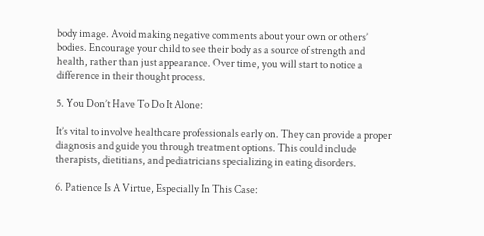body image. Avoid making negative comments about your own or others’ bodies. Encourage your child to see their body as a source of strength and health, rather than just appearance. Over time, you will start to notice a difference in their thought process.

5. You Don’t Have To Do It Alone:

It’s vital to involve healthcare professionals early on. They can provide a proper diagnosis and guide you through treatment options. This could include therapists, dietitians, and pediatricians specializing in eating disorders.

6. Patience Is A Virtue, Especially In This Case: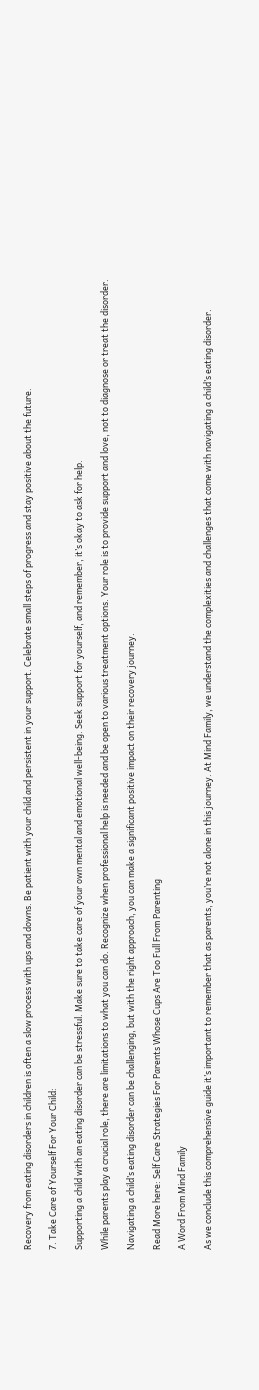Recovery from eating disorders in children is often a slow process with ups and downs. Be patient with your child and persistent in your support. Celebrate small steps of progress and stay positive about the future.

7. Take Care of Yourself For Your Child:

Supporting a child with an eating disorder can be stressful. Make sure to take care of your own mental and emotional well-being. Seek support for yourself, and remember, it’s okay to ask for help.

While parents play a crucial role, there are limitations to what you can do. Recognize when professional help is needed and be open to various treatment options. Your role is to provide support and love, not to diagnose or treat the disorder.

Navigating a child’s eating disorder can be challenging, but with the right approach, you can make a significant positive impact on their recovery journey.

Read More here: Self Care Strategies For Parents Whose Cups Are Too Full From Parenting

A Word From Mind Family

As we conclude this comprehensive guide it’s important to remember that as parents, you’re not alone in this journey. At Mind Family, we understand the complexities and challenges that come with navigating a child’s eating disorder.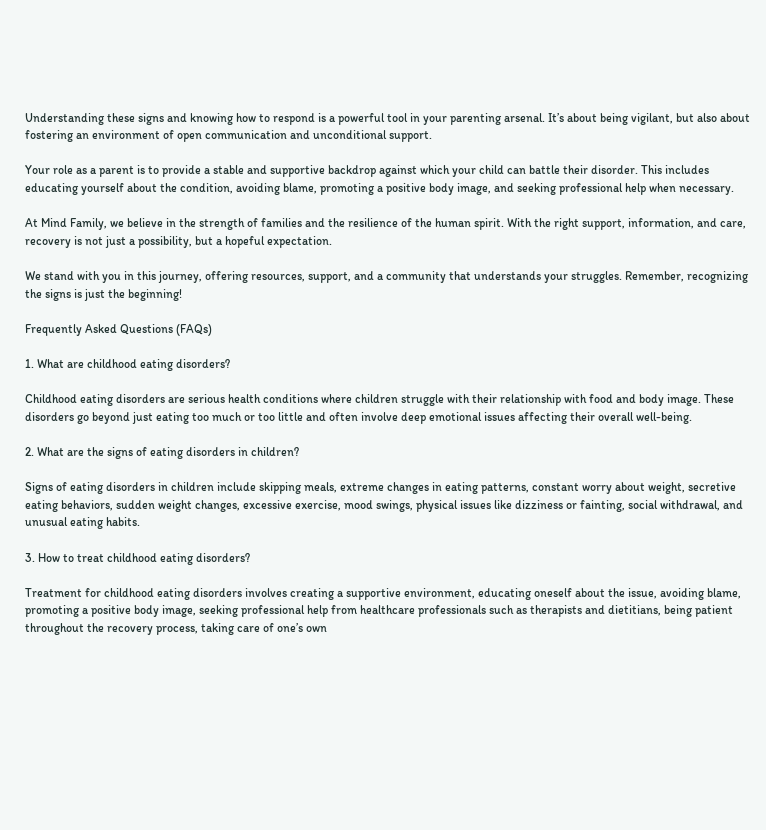Understanding these signs and knowing how to respond is a powerful tool in your parenting arsenal. It’s about being vigilant, but also about fostering an environment of open communication and unconditional support.

Your role as a parent is to provide a stable and supportive backdrop against which your child can battle their disorder. This includes educating yourself about the condition, avoiding blame, promoting a positive body image, and seeking professional help when necessary.

At Mind Family, we believe in the strength of families and the resilience of the human spirit. With the right support, information, and care, recovery is not just a possibility, but a hopeful expectation.

We stand with you in this journey, offering resources, support, and a community that understands your struggles. Remember, recognizing the signs is just the beginning!

Frequently Asked Questions (FAQs)

1. What are childhood eating disorders?

Childhood eating disorders are serious health conditions where children struggle with their relationship with food and body image. These disorders go beyond just eating too much or too little and often involve deep emotional issues affecting their overall well-being.

2. What are the signs of eating disorders in children?

Signs of eating disorders in children include skipping meals, extreme changes in eating patterns, constant worry about weight, secretive eating behaviors, sudden weight changes, excessive exercise, mood swings, physical issues like dizziness or fainting, social withdrawal, and unusual eating habits.

3. How to treat childhood eating disorders?

Treatment for childhood eating disorders involves creating a supportive environment, educating oneself about the issue, avoiding blame, promoting a positive body image, seeking professional help from healthcare professionals such as therapists and dietitians, being patient throughout the recovery process, taking care of one’s own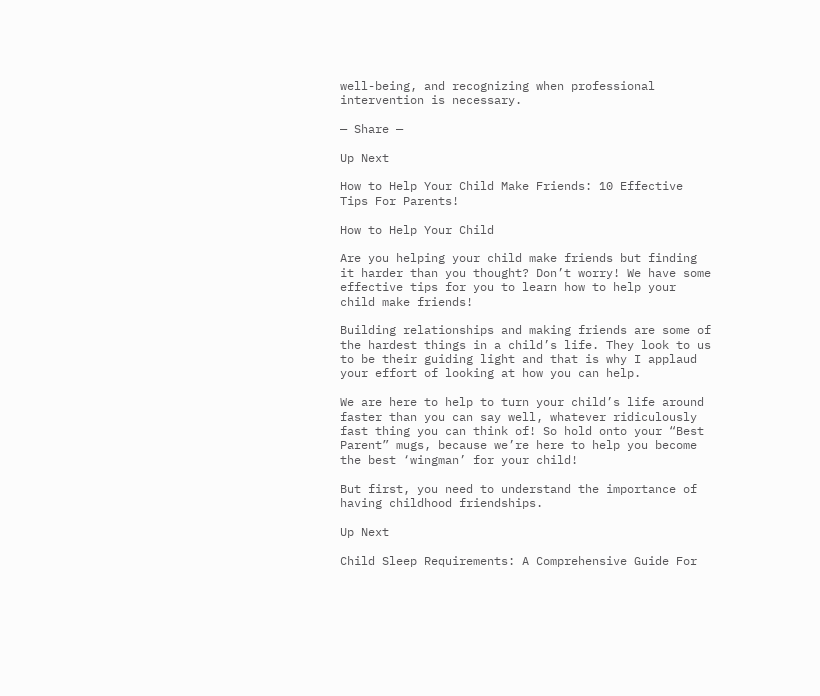well-being, and recognizing when professional intervention is necessary.

— Share —

Up Next

How to Help Your Child Make Friends: 10 Effective Tips For Parents!

How to Help Your Child

Are you helping your child make friends but finding it harder than you thought? Don’t worry! We have some effective tips for you to learn how to help your child make friends!

Building relationships and making friends are some of the hardest things in a child’s life. They look to us to be their guiding light and that is why I applaud your effort of looking at how you can help.

We are here to help to turn your child’s life around faster than you can say well, whatever ridiculously fast thing you can think of! So hold onto your “Best Parent” mugs, because we’re here to help you become the best ‘wingman’ for your child!

But first, you need to understand the importance of having childhood friendships.

Up Next

Child Sleep Requirements: A Comprehensive Guide For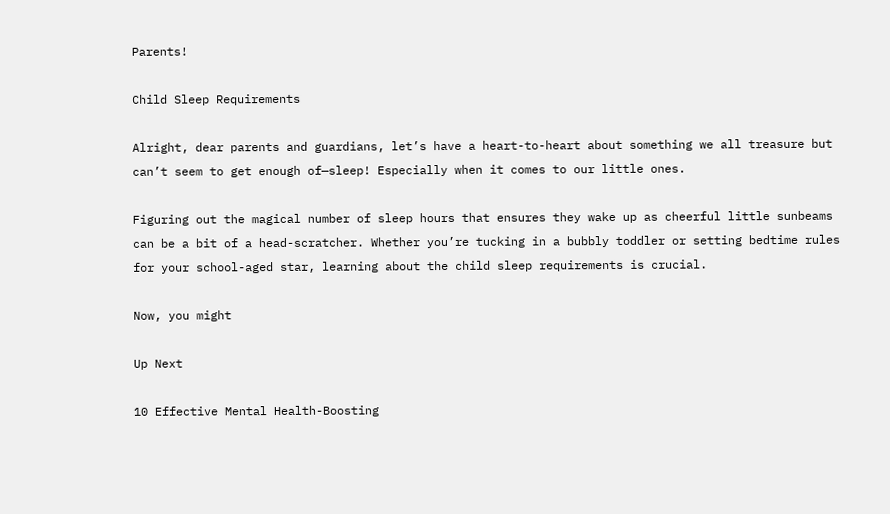Parents!

Child Sleep Requirements

Alright, dear parents and guardians, let’s have a heart-to-heart about something we all treasure but can’t seem to get enough of—sleep! Especially when it comes to our little ones.

Figuring out the magical number of sleep hours that ensures they wake up as cheerful little sunbeams can be a bit of a head-scratcher. Whether you’re tucking in a bubbly toddler or setting bedtime rules for your school-aged star, learning about the child sleep requirements is crucial.

Now, you might

Up Next

10 Effective Mental Health-Boosting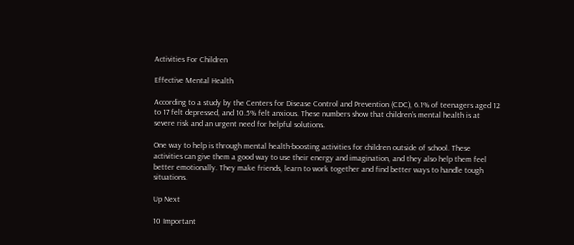Activities For Children

Effective Mental Health

According to a study by the Centers for Disease Control and Prevention (CDC), 6.1% of teenagers aged 12 to 17 felt depressed, and 10.5% felt anxious. These numbers show that children’s mental health is at severe risk and an urgent need for helpful solutions.

One way to help is through mental health-boosting activities for children outside of school. These activities can give them a good way to use their energy and imagination, and they also help them feel better emotionally. They make friends, learn to work together and find better ways to handle tough situations.

Up Next

10 Important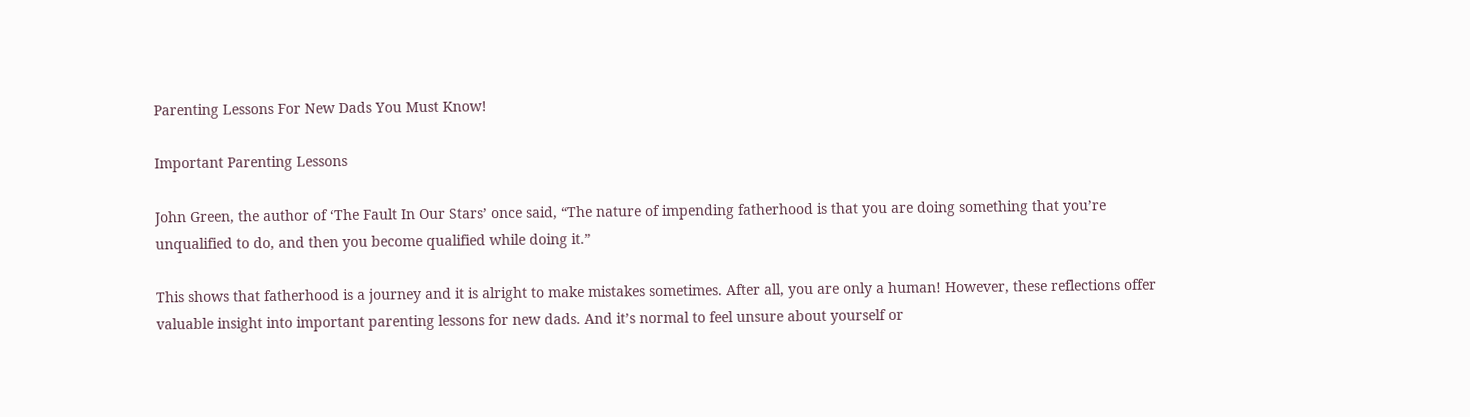Parenting Lessons For New Dads You Must Know!

Important Parenting Lessons

John Green, the author of ‘The Fault In Our Stars’ once said, “The nature of impending fatherhood is that you are doing something that you’re unqualified to do, and then you become qualified while doing it.”

This shows that fatherhood is a journey and it is alright to make mistakes sometimes. After all, you are only a human! However, these reflections offer valuable insight into important parenting lessons for new dads. And it’s normal to feel unsure about yourself or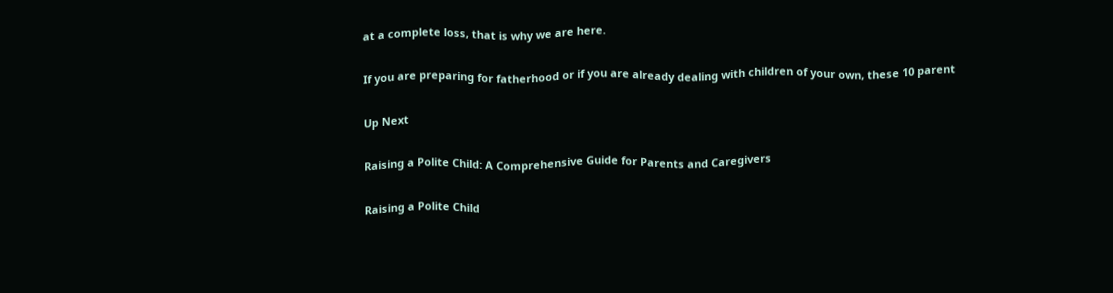at a complete loss, that is why we are here.

If you are preparing for fatherhood or if you are already dealing with children of your own, these 10 parent

Up Next

Raising a Polite Child: A Comprehensive Guide for Parents and Caregivers

Raising a Polite Child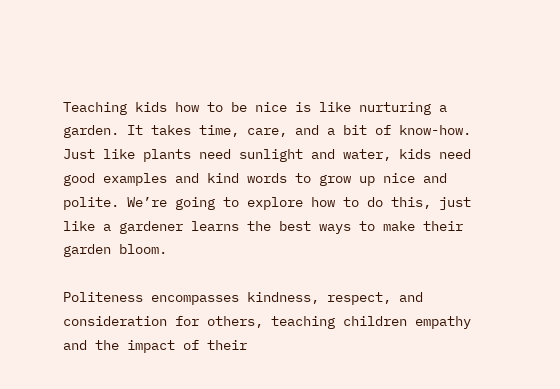Teaching kids how to be nice is like nurturing a garden. It takes time, care, and a bit of know-how. Just like plants need sunlight and water, kids need good examples and kind words to grow up nice and polite. We’re going to explore how to do this, just like a gardener learns the best ways to make their garden bloom.

Politeness encompasses kindness, respect, and consideration for others, teaching children empathy and the impact of their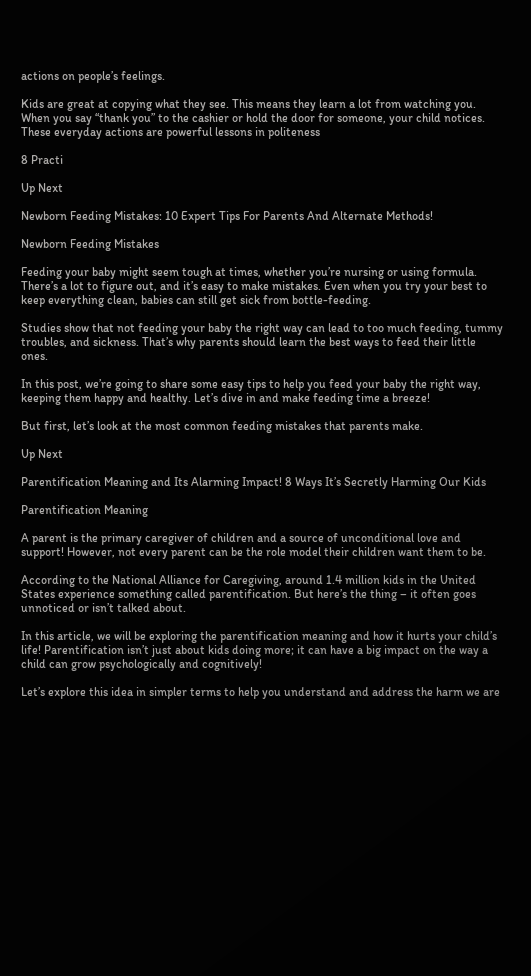actions on people’s feelings.

Kids are great at copying what they see. This means they learn a lot from watching you. When you say “thank you” to the cashier or hold the door for someone, your child notices. These everyday actions are powerful lessons in politeness

8 Practi

Up Next

Newborn Feeding Mistakes: 10 Expert Tips For Parents And Alternate Methods!

Newborn Feeding Mistakes

Feeding your baby might seem tough at times, whether you’re nursing or using formula. There’s a lot to figure out, and it’s easy to make mistakes. Even when you try your best to keep everything clean, babies can still get sick from bottle-feeding.

Studies show that not feeding your baby the right way can lead to too much feeding, tummy troubles, and sickness. That’s why parents should learn the best ways to feed their little ones.

In this post, we’re going to share some easy tips to help you feed your baby the right way, keeping them happy and healthy. Let’s dive in and make feeding time a breeze!

But first, let’s look at the most common feeding mistakes that parents make.

Up Next

Parentification Meaning and Its Alarming Impact! 8 Ways It’s Secretly Harming Our Kids

Parentification Meaning

A parent is the primary caregiver of children and a source of unconditional love and support! However, not every parent can be the role model their children want them to be.

According to the National Alliance for Caregiving, around 1.4 million kids in the United States experience something called parentification. But here’s the thing – it often goes unnoticed or isn’t talked about.

In this article, we will be exploring the parentification meaning and how it hurts your child’s life! Parentification isn’t just about kids doing more; it can have a big impact on the way a child can grow psychologically and cognitively!

Let’s explore this idea in simpler terms to help you understand and address the harm we are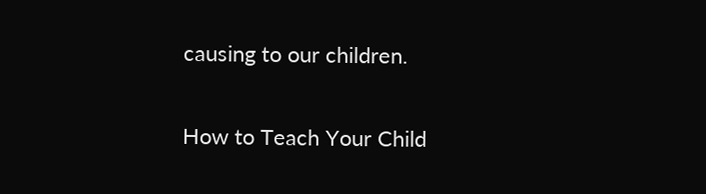causing to our children.

How to Teach Your Child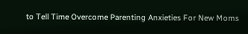to Tell Time Overcome Parenting Anxieties For New Moms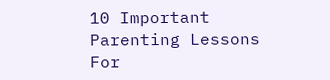10 Important Parenting Lessons For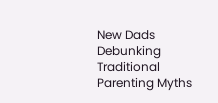New Dads Debunking Traditional Parenting Myths